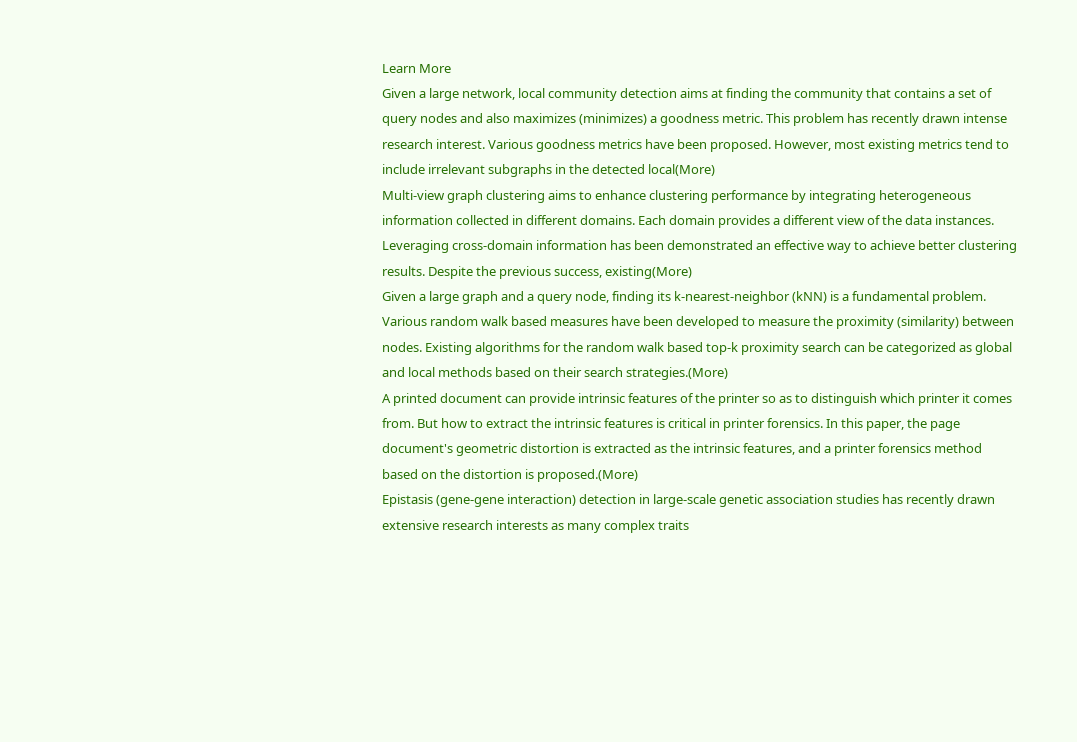Learn More
Given a large network, local community detection aims at finding the community that contains a set of query nodes and also maximizes (minimizes) a goodness metric. This problem has recently drawn intense research interest. Various goodness metrics have been proposed. However, most existing metrics tend to include irrelevant subgraphs in the detected local(More)
Multi-view graph clustering aims to enhance clustering performance by integrating heterogeneous information collected in different domains. Each domain provides a different view of the data instances. Leveraging cross-domain information has been demonstrated an effective way to achieve better clustering results. Despite the previous success, existing(More)
Given a large graph and a query node, finding its k-nearest-neighbor (kNN) is a fundamental problem. Various random walk based measures have been developed to measure the proximity (similarity) between nodes. Existing algorithms for the random walk based top-k proximity search can be categorized as global and local methods based on their search strategies.(More)
A printed document can provide intrinsic features of the printer so as to distinguish which printer it comes from. But how to extract the intrinsic features is critical in printer forensics. In this paper, the page document's geometric distortion is extracted as the intrinsic features, and a printer forensics method based on the distortion is proposed.(More)
Epistasis (gene-gene interaction) detection in large-scale genetic association studies has recently drawn extensive research interests as many complex traits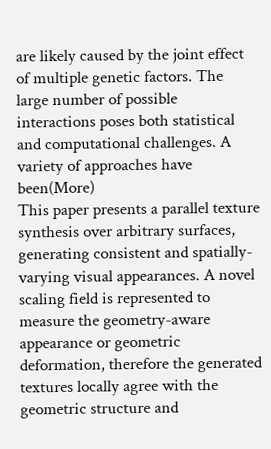are likely caused by the joint effect of multiple genetic factors. The large number of possible interactions poses both statistical and computational challenges. A variety of approaches have been(More)
This paper presents a parallel texture synthesis over arbitrary surfaces, generating consistent and spatially-varying visual appearances. A novel scaling field is represented to measure the geometry-aware appearance or geometric deformation, therefore the generated textures locally agree with the geometric structure and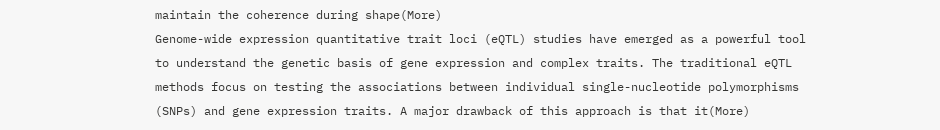maintain the coherence during shape(More)
Genome-wide expression quantitative trait loci (eQTL) studies have emerged as a powerful tool to understand the genetic basis of gene expression and complex traits. The traditional eQTL methods focus on testing the associations between individual single-nucleotide polymorphisms (SNPs) and gene expression traits. A major drawback of this approach is that it(More)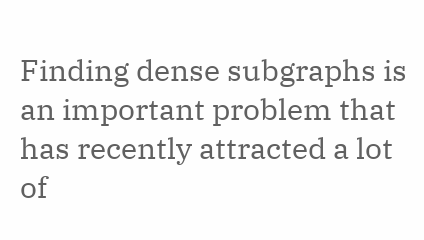Finding dense subgraphs is an important problem that has recently attracted a lot of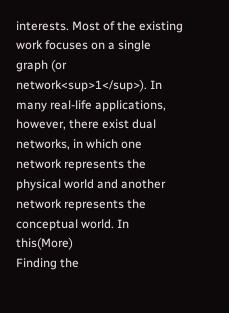interests. Most of the existing work focuses on a single graph (or network<sup>1</sup>). In many real-life applications, however, there exist dual networks, in which one network represents the physical world and another network represents the conceptual world. In this(More)
Finding the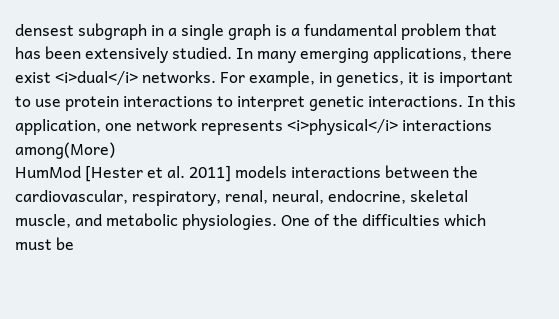densest subgraph in a single graph is a fundamental problem that has been extensively studied. In many emerging applications, there exist <i>dual</i> networks. For example, in genetics, it is important to use protein interactions to interpret genetic interactions. In this application, one network represents <i>physical</i> interactions among(More)
HumMod [Hester et al. 2011] models interactions between the cardiovascular, respiratory, renal, neural, endocrine, skeletal muscle, and metabolic physiologies. One of the difficulties which must be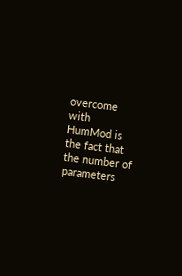overcome with HumMod is the fact that the number of parameters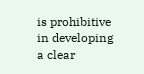is prohibitive in developing a clear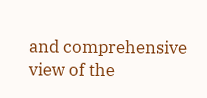and comprehensive view of the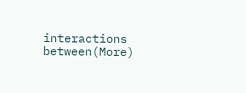interactions between(More)